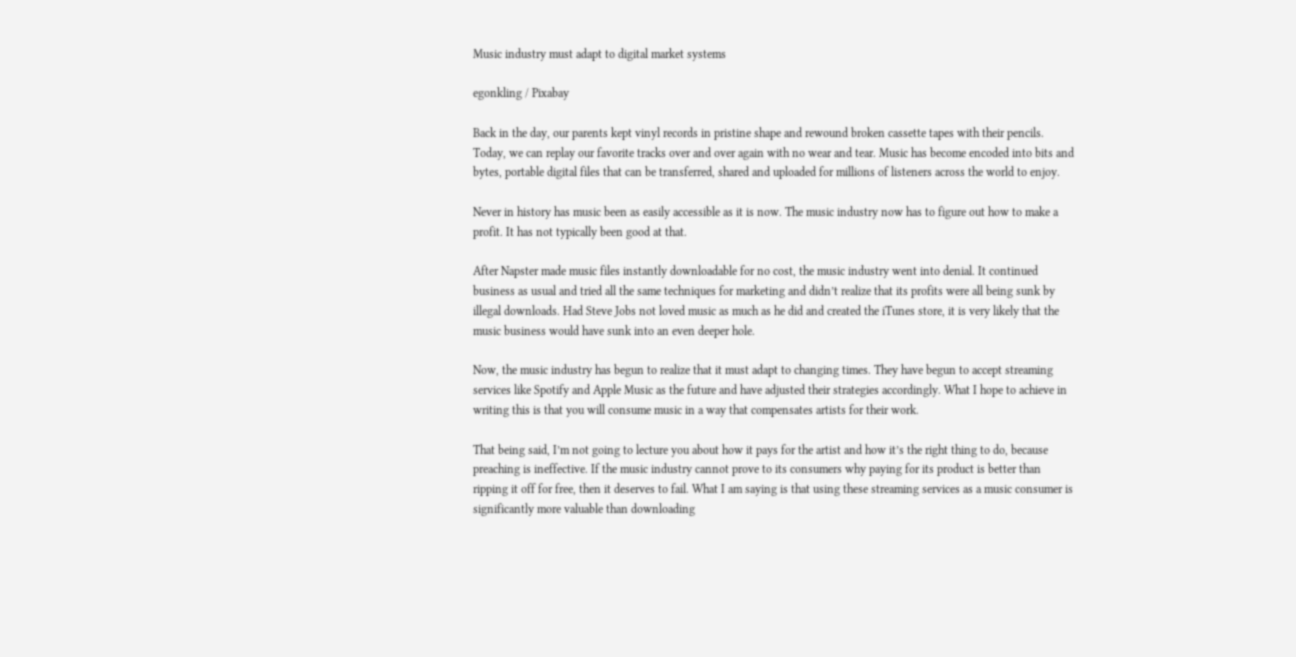Music industry must adapt to digital market systems

egonkling / Pixabay

Back in the day, our parents kept vinyl records in pristine shape and rewound broken cassette tapes with their pencils. Today, we can replay our favorite tracks over and over again with no wear and tear. Music has become encoded into bits and bytes, portable digital files that can be transferred, shared and uploaded for millions of listeners across the world to enjoy.

Never in history has music been as easily accessible as it is now. The music industry now has to figure out how to make a profit. It has not typically been good at that.

After Napster made music files instantly downloadable for no cost, the music industry went into denial. It continued business as usual and tried all the same techniques for marketing and didn’t realize that its profits were all being sunk by illegal downloads. Had Steve Jobs not loved music as much as he did and created the iTunes store, it is very likely that the music business would have sunk into an even deeper hole.

Now, the music industry has begun to realize that it must adapt to changing times. They have begun to accept streaming services like Spotify and Apple Music as the future and have adjusted their strategies accordingly. What I hope to achieve in writing this is that you will consume music in a way that compensates artists for their work.

That being said, I’m not going to lecture you about how it pays for the artist and how it’s the right thing to do, because preaching is ineffective. If the music industry cannot prove to its consumers why paying for its product is better than ripping it off for free, then it deserves to fail. What I am saying is that using these streaming services as a music consumer is significantly more valuable than downloading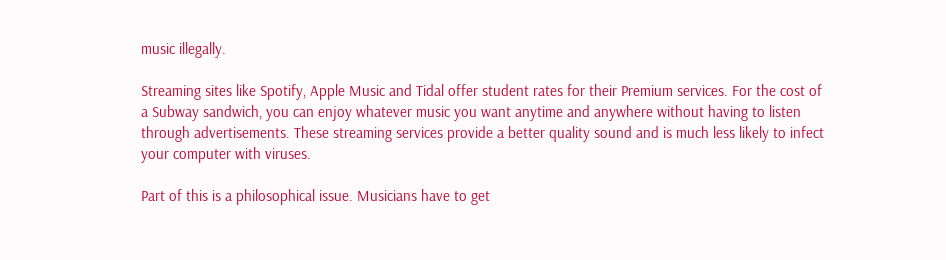music illegally.

Streaming sites like Spotify, Apple Music and Tidal offer student rates for their Premium services. For the cost of a Subway sandwich, you can enjoy whatever music you want anytime and anywhere without having to listen through advertisements. These streaming services provide a better quality sound and is much less likely to infect your computer with viruses.

Part of this is a philosophical issue. Musicians have to get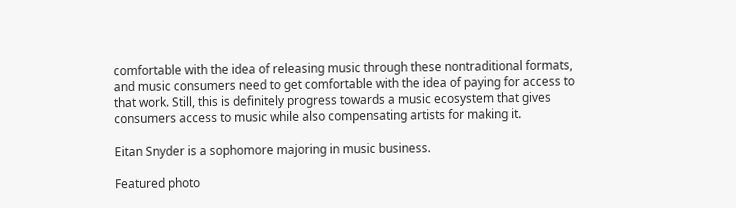comfortable with the idea of releasing music through these nontraditional formats, and music consumers need to get comfortable with the idea of paying for access to that work. Still, this is definitely progress towards a music ecosystem that gives consumers access to music while also compensating artists for making it.

Eitan Snyder is a sophomore majoring in music business.

Featured photo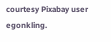courtesy Pixabay user egonkling.